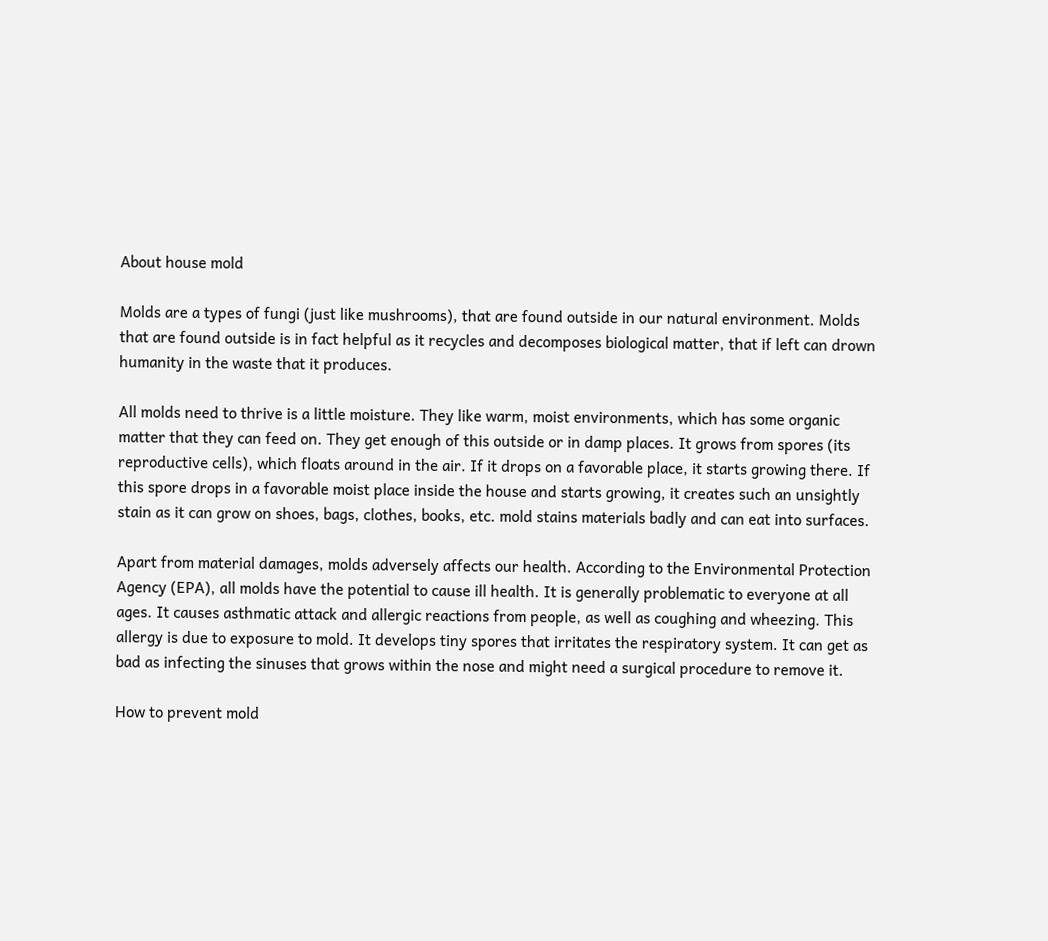About house mold

Molds are a types of fungi (just like mushrooms), that are found outside in our natural environment. Molds that are found outside is in fact helpful as it recycles and decomposes biological matter, that if left can drown humanity in the waste that it produces.

All molds need to thrive is a little moisture. They like warm, moist environments, which has some organic matter that they can feed on. They get enough of this outside or in damp places. It grows from spores (its reproductive cells), which floats around in the air. If it drops on a favorable place, it starts growing there. If this spore drops in a favorable moist place inside the house and starts growing, it creates such an unsightly stain as it can grow on shoes, bags, clothes, books, etc. mold stains materials badly and can eat into surfaces.

Apart from material damages, molds adversely affects our health. According to the Environmental Protection Agency (EPA), all molds have the potential to cause ill health. It is generally problematic to everyone at all ages. It causes asthmatic attack and allergic reactions from people, as well as coughing and wheezing. This allergy is due to exposure to mold. It develops tiny spores that irritates the respiratory system. It can get as bad as infecting the sinuses that grows within the nose and might need a surgical procedure to remove it.

How to prevent mold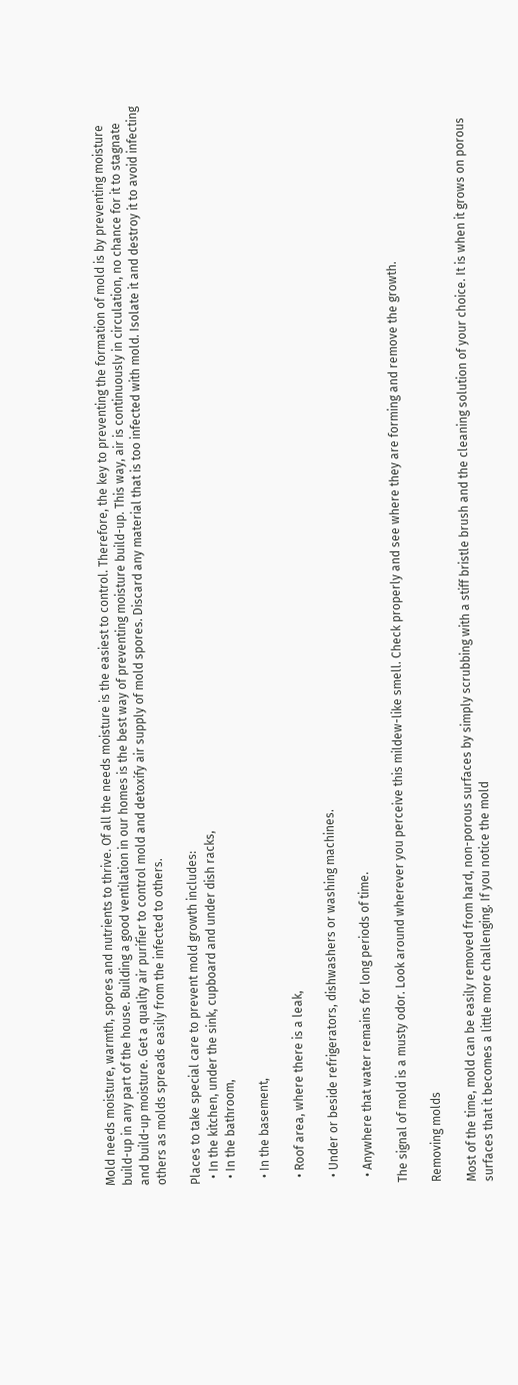Mold needs moisture, warmth, spores and nutrients to thrive. Of all the needs moisture is the easiest to control. Therefore, the key to preventing the formation of mold is by preventing moisture build-up in any part of the house. Building a good ventilation in our homes is the best way of preventing moisture build-up. This way, air is continuously in circulation, no chance for it to stagnate and build-up moisture. Get a quality air purifier to control mold and detoxify air supply of mold spores. Discard any material that is too infected with mold. Isolate it and destroy it to avoid infecting others as molds spreads easily from the infected to others.

Places to take special care to prevent mold growth includes:
  • In the kitchen, under the sink, cupboard and under dish racks,
  • In the bathroom,

  • In the basement,

  • Roof area, where there is a leak,

  • Under or beside refrigerators, dishwashers or washing machines.

  • Anywhere that water remains for long periods of time.

The signal of mold is a musty odor. Look around wherever you perceive this mildew-like smell. Check properly and see where they are forming and remove the growth.

Removing molds

Most of the time, mold can be easily removed from hard, non-porous surfaces by simply scrubbing with a stiff bristle brush and the cleaning solution of your choice. It is when it grows on porous surfaces that it becomes a little more challenging. If you notice the mold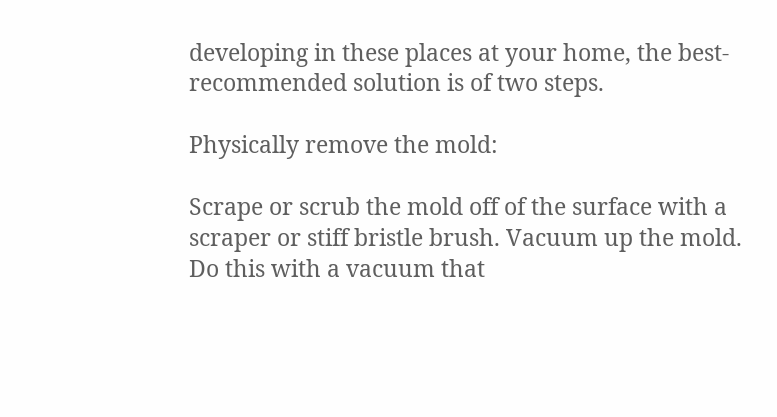developing in these places at your home, the best-recommended solution is of two steps.

Physically remove the mold:

Scrape or scrub the mold off of the surface with a scraper or stiff bristle brush. Vacuum up the mold. Do this with a vacuum that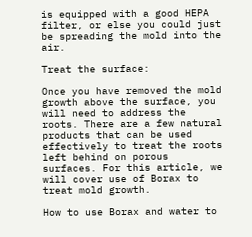is equipped with a good HEPA filter, or else you could just be spreading the mold into the air.

Treat the surface:

Once you have removed the mold growth above the surface, you will need to address the roots. There are a few natural products that can be used effectively to treat the roots left behind on porous surfaces. For this article, we will cover use of Borax to treat mold growth.

How to use Borax and water to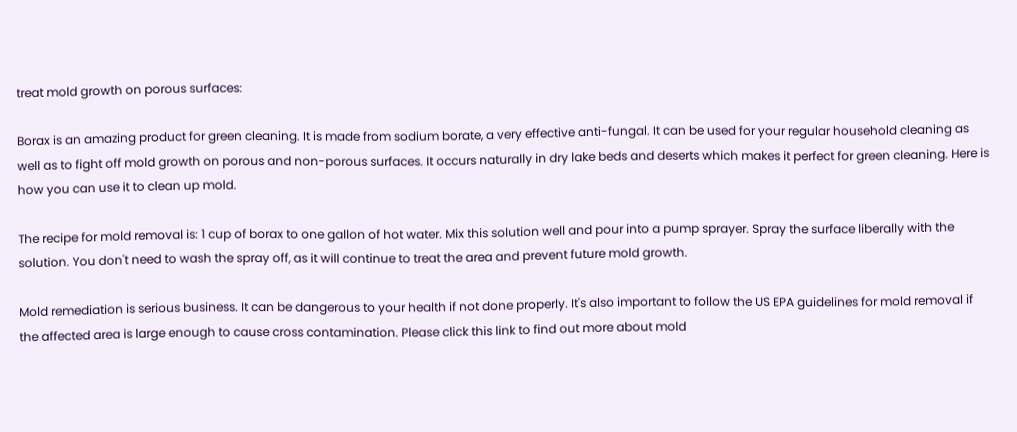treat mold growth on porous surfaces:

Borax is an amazing product for green cleaning. It is made from sodium borate, a very effective anti-fungal. It can be used for your regular household cleaning as well as to fight off mold growth on porous and non-porous surfaces. It occurs naturally in dry lake beds and deserts which makes it perfect for green cleaning. Here is how you can use it to clean up mold.

The recipe for mold removal is: 1 cup of borax to one gallon of hot water. Mix this solution well and pour into a pump sprayer. Spray the surface liberally with the solution. You don't need to wash the spray off, as it will continue to treat the area and prevent future mold growth.

Mold remediation is serious business. It can be dangerous to your health if not done properly. It's also important to follow the US EPA guidelines for mold removal if the affected area is large enough to cause cross contamination. Please click this link to find out more about mold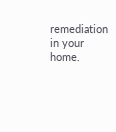remediation in your home.